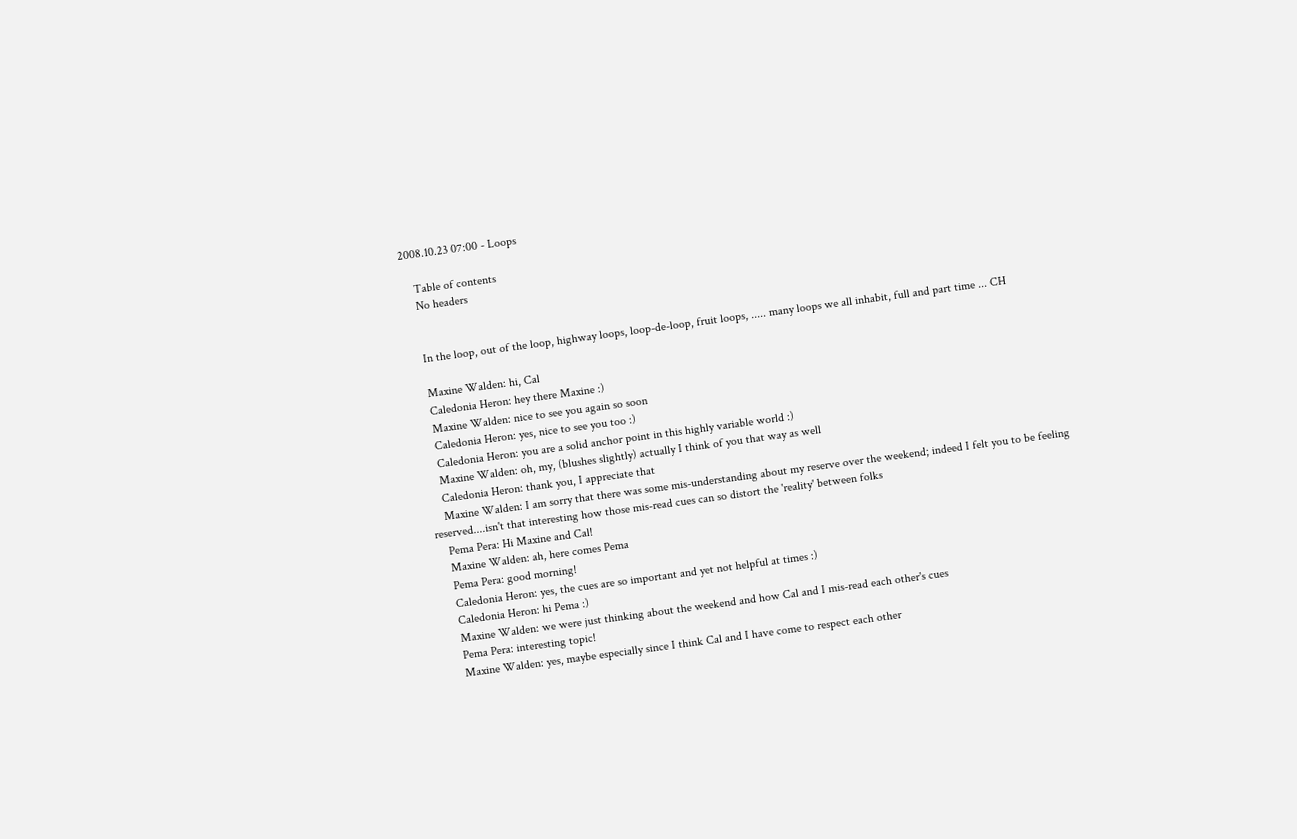2008.10.23 07:00 - Loops

    Table of contents
    No headers


    In the loop, out of the loop, highway loops, loop-de-loop, fruit loops, ..... many loops we all inhabit, full and part time ... CH

    Maxine Walden: hi, Cal
    Caledonia Heron: hey there Maxine :)
    Maxine Walden: nice to see you again so soon
    Caledonia Heron: yes, nice to see you too :)
    Caledonia Heron: you are a solid anchor point in this highly variable world :)
    Maxine Walden: oh, my, (blushes slightly) actually I think of you that way as well
    Caledonia Heron: thank you, I appreciate that
    Maxine Walden: I am sorry that there was some mis-understanding about my reserve over the weekend; indeed I felt you to be feeling reserved....isn't that interesting how those mis-read cues can so distort the 'reality' between folks
    Pema Pera: Hi Maxine and Cal!
    Maxine Walden: ah, here comes Pema
    Pema Pera: good morning!
    Caledonia Heron: yes, the cues are so important and yet not helpful at times :)
    Caledonia Heron: hi Pema :)
    Maxine Walden: we were just thinking about the weekend and how Cal and I mis-read each other's cues
    Pema Pera: interesting topic!
    Maxine Walden: yes, maybe especially since I think Cal and I have come to respect each other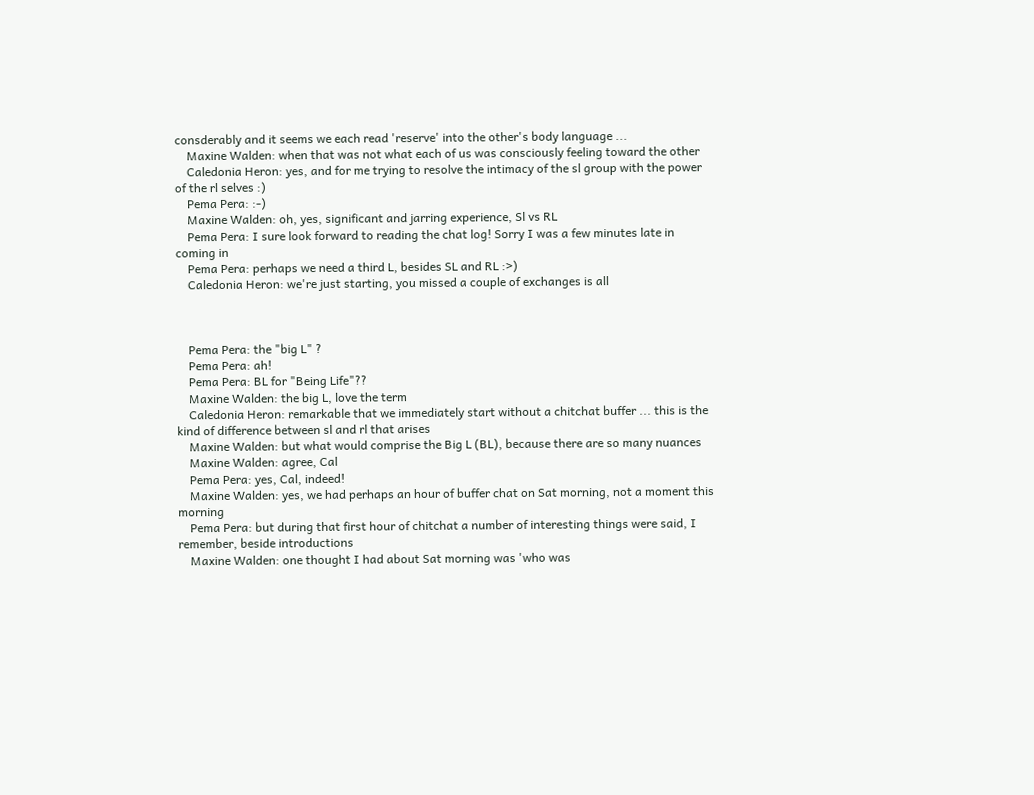consderably and it seems we each read 'reserve' into the other's body language ...
    Maxine Walden: when that was not what each of us was consciously feeling toward the other
    Caledonia Heron: yes, and for me trying to resolve the intimacy of the sl group with the power of the rl selves :)
    Pema Pera: :-)
    Maxine Walden: oh, yes, significant and jarring experience, Sl vs RL
    Pema Pera: I sure look forward to reading the chat log! Sorry I was a few minutes late in coming in
    Pema Pera: perhaps we need a third L, besides SL and RL :>)
    Caledonia Heron: we're just starting, you missed a couple of exchanges is all



    Pema Pera: the "big L" ?
    Pema Pera: ah!
    Pema Pera: BL for "Being Life"??
    Maxine Walden: the big L, love the term
    Caledonia Heron: remarkable that we immediately start without a chitchat buffer ... this is the kind of difference between sl and rl that arises
    Maxine Walden: but what would comprise the Big L (BL), because there are so many nuances
    Maxine Walden: agree, Cal
    Pema Pera: yes, Cal, indeed!
    Maxine Walden: yes, we had perhaps an hour of buffer chat on Sat morning, not a moment this morning
    Pema Pera: but during that first hour of chitchat a number of interesting things were said, I remember, beside introductions
    Maxine Walden: one thought I had about Sat morning was 'who was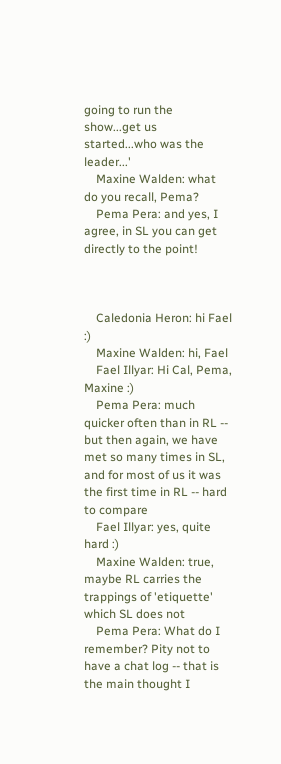going to run the show...get us started...who was the leader...'
    Maxine Walden: what do you recall, Pema?
    Pema Pera: and yes, I agree, in SL you can get directly to the point!



    Caledonia Heron: hi Fael :)
    Maxine Walden: hi, Fael
    Fael Illyar: Hi Cal, Pema, Maxine :)
    Pema Pera: much quicker often than in RL -- but then again, we have met so many times in SL, and for most of us it was the first time in RL -- hard to compare
    Fael Illyar: yes, quite hard :)
    Maxine Walden: true, maybe RL carries the trappings of 'etiquette' which SL does not
    Pema Pera: What do I remember? Pity not to have a chat log -- that is the main thought I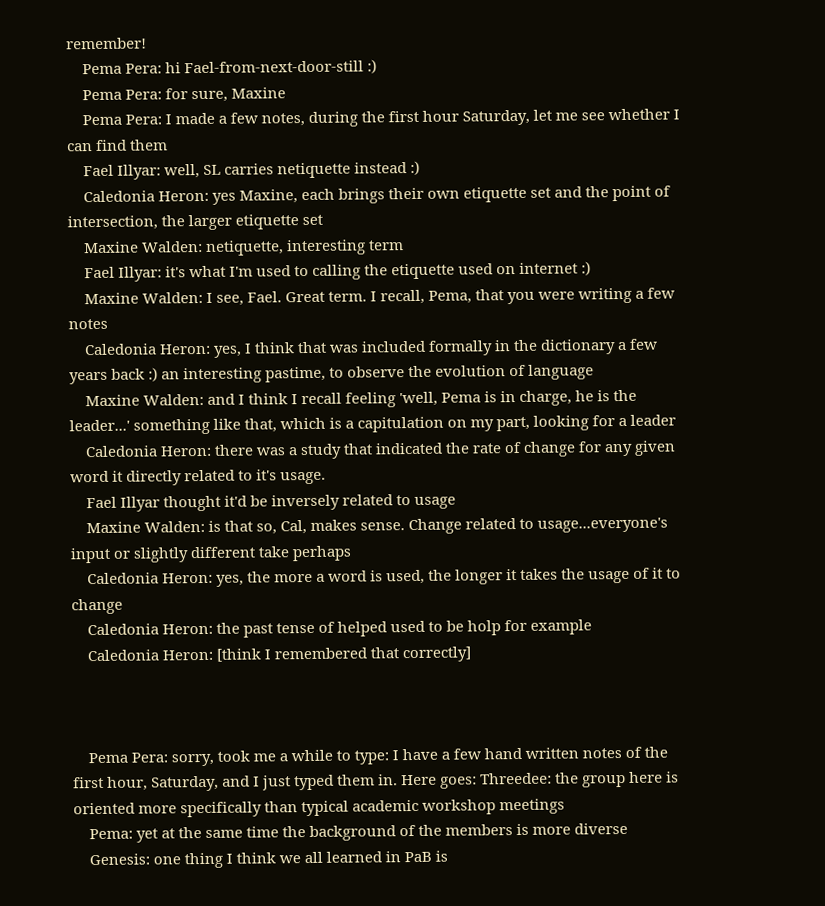remember!
    Pema Pera: hi Fael-from-next-door-still :)
    Pema Pera: for sure, Maxine
    Pema Pera: I made a few notes, during the first hour Saturday, let me see whether I can find them
    Fael Illyar: well, SL carries netiquette instead :)
    Caledonia Heron: yes Maxine, each brings their own etiquette set and the point of intersection, the larger etiquette set
    Maxine Walden: netiquette, interesting term
    Fael Illyar: it's what I'm used to calling the etiquette used on internet :)
    Maxine Walden: I see, Fael. Great term. I recall, Pema, that you were writing a few notes
    Caledonia Heron: yes, I think that was included formally in the dictionary a few years back :) an interesting pastime, to observe the evolution of language
    Maxine Walden: and I think I recall feeling 'well, Pema is in charge, he is the leader...' something like that, which is a capitulation on my part, looking for a leader
    Caledonia Heron: there was a study that indicated the rate of change for any given word it directly related to it's usage.
    Fael Illyar thought it'd be inversely related to usage
    Maxine Walden: is that so, Cal, makes sense. Change related to usage...everyone's input or slightly different take perhaps
    Caledonia Heron: yes, the more a word is used, the longer it takes the usage of it to change
    Caledonia Heron: the past tense of helped used to be holp for example
    Caledonia Heron: [think I remembered that correctly]



    Pema Pera: sorry, took me a while to type: I have a few hand written notes of the first hour, Saturday, and I just typed them in. Here goes: Threedee: the group here is oriented more specifically than typical academic workshop meetings
    Pema: yet at the same time the background of the members is more diverse
    Genesis: one thing I think we all learned in PaB is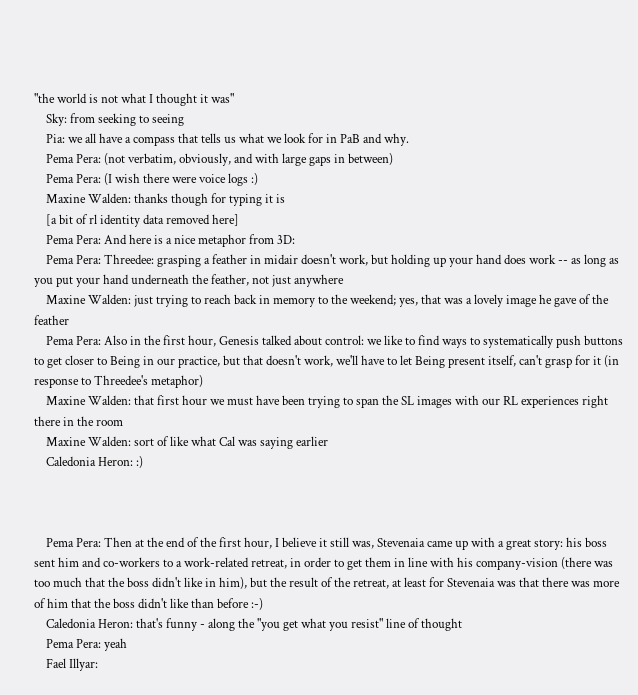"the world is not what I thought it was"
    Sky: from seeking to seeing
    Pia: we all have a compass that tells us what we look for in PaB and why.
    Pema Pera: (not verbatim, obviously, and with large gaps in between)
    Pema Pera: (I wish there were voice logs :)
    Maxine Walden: thanks though for typing it is
    [a bit of rl identity data removed here]
    Pema Pera: And here is a nice metaphor from 3D:
    Pema Pera: Threedee: grasping a feather in midair doesn't work, but holding up your hand does work -- as long as you put your hand underneath the feather, not just anywhere
    Maxine Walden: just trying to reach back in memory to the weekend; yes, that was a lovely image he gave of the feather
    Pema Pera: Also in the first hour, Genesis talked about control: we like to find ways to systematically push buttons to get closer to Being in our practice, but that doesn't work, we'll have to let Being present itself, can't grasp for it (in response to Threedee's metaphor)
    Maxine Walden: that first hour we must have been trying to span the SL images with our RL experiences right there in the room
    Maxine Walden: sort of like what Cal was saying earlier
    Caledonia Heron: :)



    Pema Pera: Then at the end of the first hour, I believe it still was, Stevenaia came up with a great story: his boss sent him and co-workers to a work-related retreat, in order to get them in line with his company-vision (there was too much that the boss didn't like in him), but the result of the retreat, at least for Stevenaia was that there was more of him that the boss didn't like than before :-)
    Caledonia Heron: that's funny - along the "you get what you resist" line of thought
    Pema Pera: yeah
    Fael Illyar: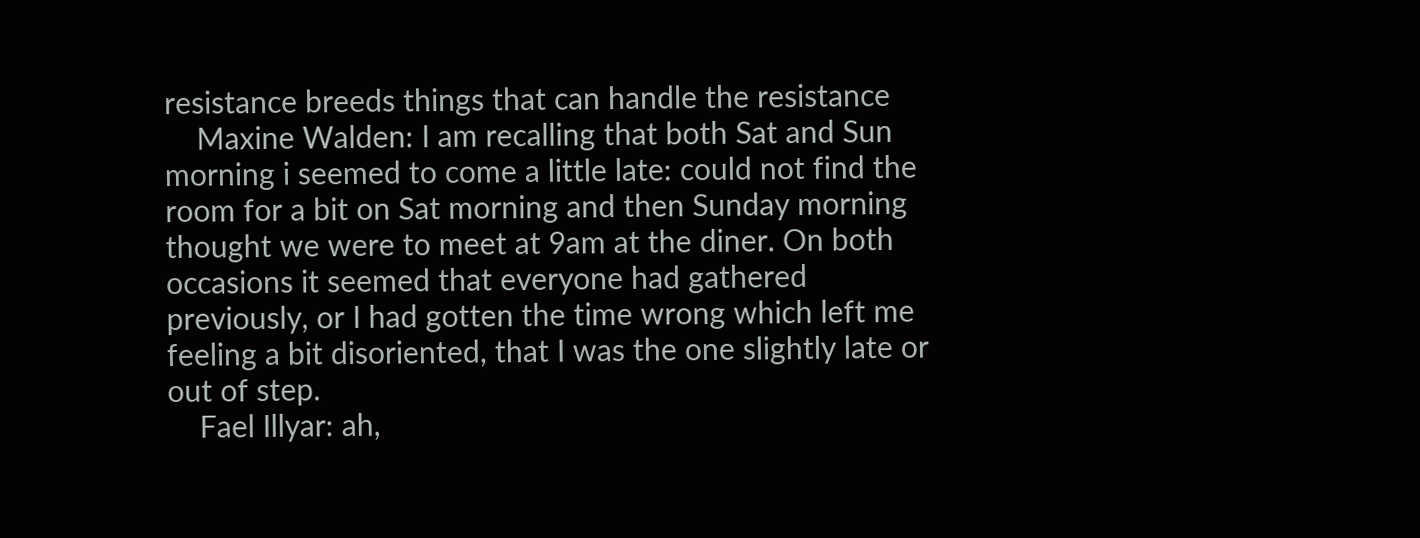resistance breeds things that can handle the resistance
    Maxine Walden: I am recalling that both Sat and Sun morning i seemed to come a little late: could not find the room for a bit on Sat morning and then Sunday morning thought we were to meet at 9am at the diner. On both occasions it seemed that everyone had gathered previously, or I had gotten the time wrong which left me feeling a bit disoriented, that I was the one slightly late or out of step.
    Fael Illyar: ah,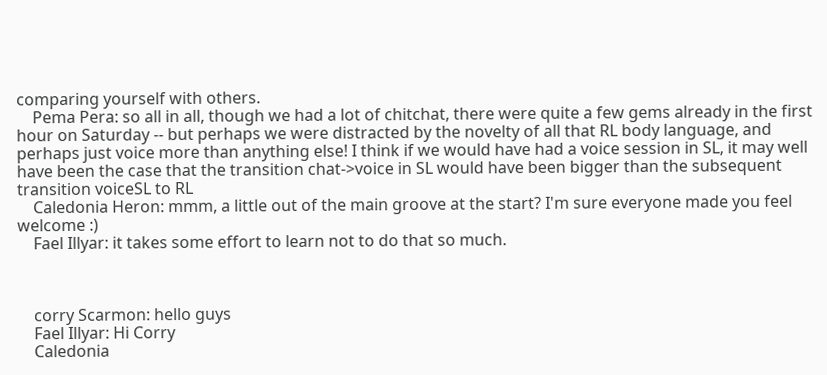comparing yourself with others.
    Pema Pera: so all in all, though we had a lot of chitchat, there were quite a few gems already in the first hour on Saturday -- but perhaps we were distracted by the novelty of all that RL body language, and perhaps just voice more than anything else! I think if we would have had a voice session in SL, it may well have been the case that the transition chat->voice in SL would have been bigger than the subsequent transition voiceSL to RL
    Caledonia Heron: mmm, a little out of the main groove at the start? I'm sure everyone made you feel welcome :)
    Fael Illyar: it takes some effort to learn not to do that so much.



    corry Scarmon: hello guys
    Fael Illyar: Hi Corry
    Caledonia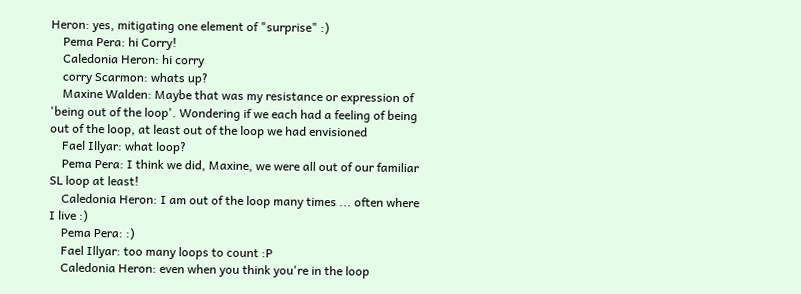Heron: yes, mitigating one element of "surprise" :)
    Pema Pera: hi Corry!
    Caledonia Heron: hi corry
    corry Scarmon: whats up?
    Maxine Walden: Maybe that was my resistance or expression of 'being out of the loop'. Wondering if we each had a feeling of being out of the loop, at least out of the loop we had envisioned
    Fael Illyar: what loop?
    Pema Pera: I think we did, Maxine, we were all out of our familiar SL loop at least!
    Caledonia Heron: I am out of the loop many times ... often where I live :)
    Pema Pera: :)
    Fael Illyar: too many loops to count :P
    Caledonia Heron: even when you think you're in the loop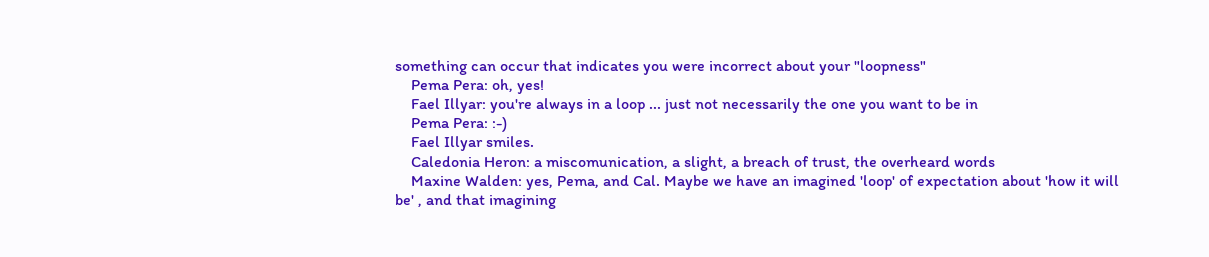something can occur that indicates you were incorrect about your "loopness"
    Pema Pera: oh, yes!
    Fael Illyar: you're always in a loop ... just not necessarily the one you want to be in
    Pema Pera: :-)
    Fael Illyar smiles.
    Caledonia Heron: a miscomunication, a slight, a breach of trust, the overheard words
    Maxine Walden: yes, Pema, and Cal. Maybe we have an imagined 'loop' of expectation about 'how it will be' , and that imagining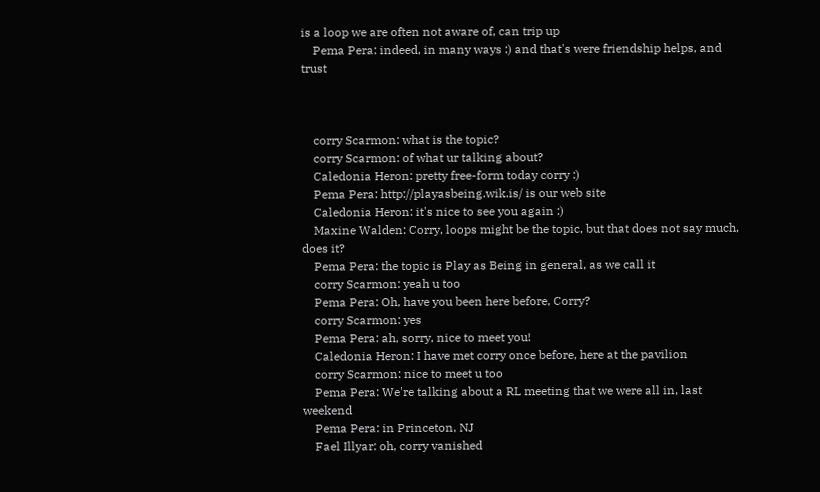is a loop we are often not aware of, can trip up
    Pema Pera: indeed, in many ways :) and that's were friendship helps, and trust



    corry Scarmon: what is the topic?
    corry Scarmon: of what ur talking about?
    Caledonia Heron: pretty free-form today corry :)
    Pema Pera: http://playasbeing.wik.is/ is our web site
    Caledonia Heron: it's nice to see you again :)
    Maxine Walden: Corry, loops might be the topic, but that does not say much, does it?
    Pema Pera: the topic is Play as Being in general, as we call it
    corry Scarmon: yeah u too
    Pema Pera: Oh, have you been here before, Corry?
    corry Scarmon: yes
    Pema Pera: ah, sorry, nice to meet you!
    Caledonia Heron: I have met corry once before, here at the pavilion
    corry Scarmon: nice to meet u too
    Pema Pera: We're talking about a RL meeting that we were all in, last weekend
    Pema Pera: in Princeton, NJ
    Fael Illyar: oh, corry vanished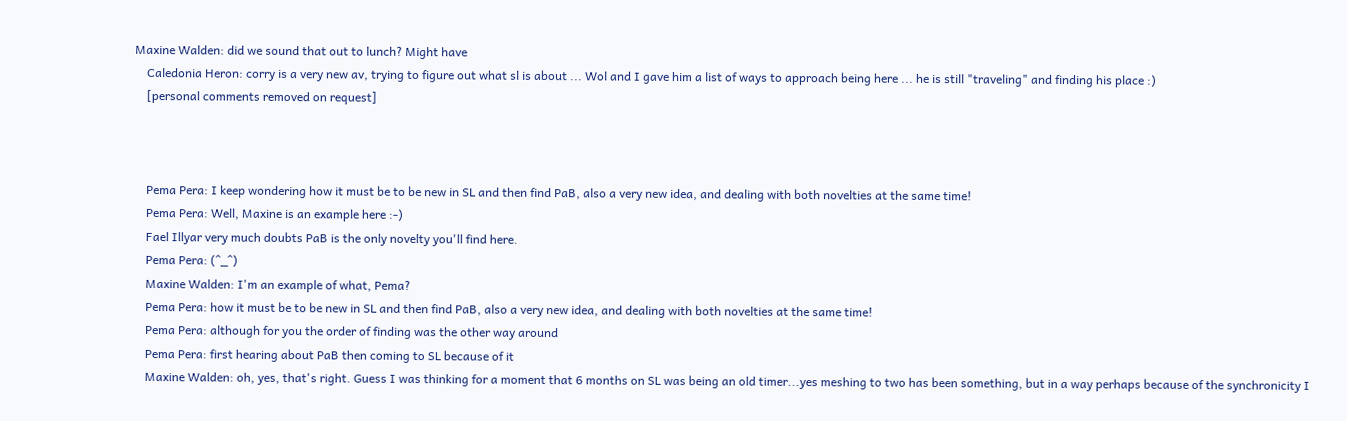Maxine Walden: did we sound that out to lunch? Might have
    Caledonia Heron: corry is a very new av, trying to figure out what sl is about ... Wol and I gave him a list of ways to approach being here ... he is still "traveling" and finding his place :)
    [personal comments removed on request]



    Pema Pera: I keep wondering how it must be to be new in SL and then find PaB, also a very new idea, and dealing with both novelties at the same time!
    Pema Pera: Well, Maxine is an example here :-)
    Fael Illyar very much doubts PaB is the only novelty you'll find here.
    Pema Pera: (^_^)
    Maxine Walden: I'm an example of what, Pema?
    Pema Pera: how it must be to be new in SL and then find PaB, also a very new idea, and dealing with both novelties at the same time!
    Pema Pera: although for you the order of finding was the other way around
    Pema Pera: first hearing about PaB then coming to SL because of it
    Maxine Walden: oh, yes, that's right. Guess I was thinking for a moment that 6 months on SL was being an old timer...yes meshing to two has been something, but in a way perhaps because of the synchronicity I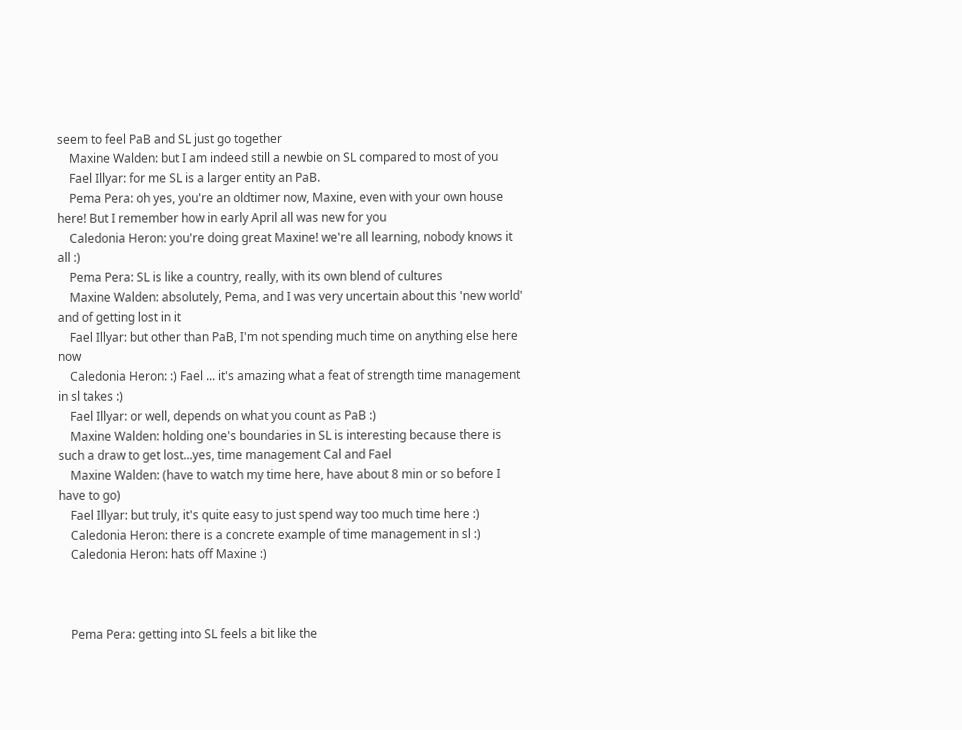seem to feel PaB and SL just go together
    Maxine Walden: but I am indeed still a newbie on SL compared to most of you
    Fael Illyar: for me SL is a larger entity an PaB.
    Pema Pera: oh yes, you're an oldtimer now, Maxine, even with your own house here! But I remember how in early April all was new for you
    Caledonia Heron: you're doing great Maxine! we're all learning, nobody knows it all :)
    Pema Pera: SL is like a country, really, with its own blend of cultures
    Maxine Walden: absolutely, Pema, and I was very uncertain about this 'new world' and of getting lost in it
    Fael Illyar: but other than PaB, I'm not spending much time on anything else here now
    Caledonia Heron: :) Fael ... it's amazing what a feat of strength time management in sl takes :)
    Fael Illyar: or well, depends on what you count as PaB :)
    Maxine Walden: holding one's boundaries in SL is interesting because there is such a draw to get lost...yes, time management Cal and Fael
    Maxine Walden: (have to watch my time here, have about 8 min or so before I have to go)
    Fael Illyar: but truly, it's quite easy to just spend way too much time here :)
    Caledonia Heron: there is a concrete example of time management in sl :)
    Caledonia Heron: hats off Maxine :)



    Pema Pera: getting into SL feels a bit like the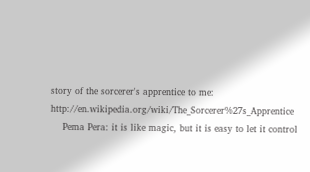story of the sorcerer's apprentice to me: http://en.wikipedia.org/wiki/The_Sorcerer%27s_Apprentice
    Pema Pera: it is like magic, but it is easy to let it control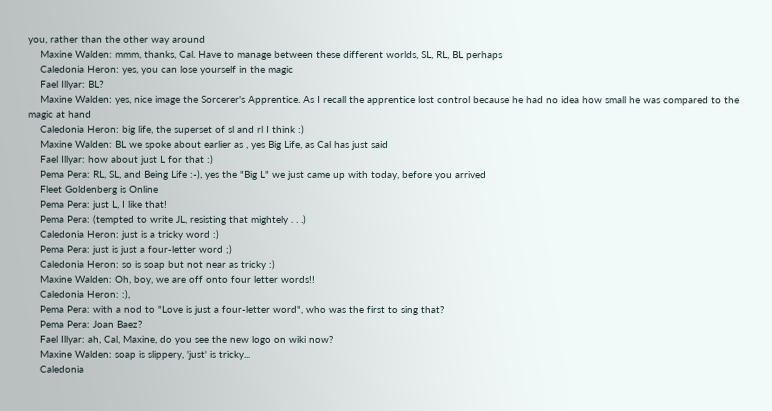you, rather than the other way around
    Maxine Walden: mmm, thanks, Cal. Have to manage between these different worlds, SL, RL, BL perhaps
    Caledonia Heron: yes, you can lose yourself in the magic
    Fael Illyar: BL?
    Maxine Walden: yes, nice image the Sorcerer's Apprentice. As I recall the apprentice lost control because he had no idea how small he was compared to the magic at hand
    Caledonia Heron: big life, the superset of sl and rl I think :)
    Maxine Walden: BL we spoke about earlier as , yes Big Life, as Cal has just said
    Fael Illyar: how about just L for that :)
    Pema Pera: RL, SL, and Being Life :-), yes the "Big L" we just came up with today, before you arrived
    Fleet Goldenberg is Online
    Pema Pera: just L, I like that!
    Pema Pera: (tempted to write JL, resisting that mightely . . .)
    Caledonia Heron: just is a tricky word :)
    Pema Pera: just is just a four-letter word ;)
    Caledonia Heron: so is soap but not near as tricky :)
    Maxine Walden: Oh, boy, we are off onto four letter words!!
    Caledonia Heron: :),
    Pema Pera: with a nod to "Love is just a four-letter word", who was the first to sing that?
    Pema Pera: Joan Baez?
    Fael Illyar: ah, Cal, Maxine, do you see the new logo on wiki now?
    Maxine Walden: soap is slippery, 'just' is tricky...
    Caledonia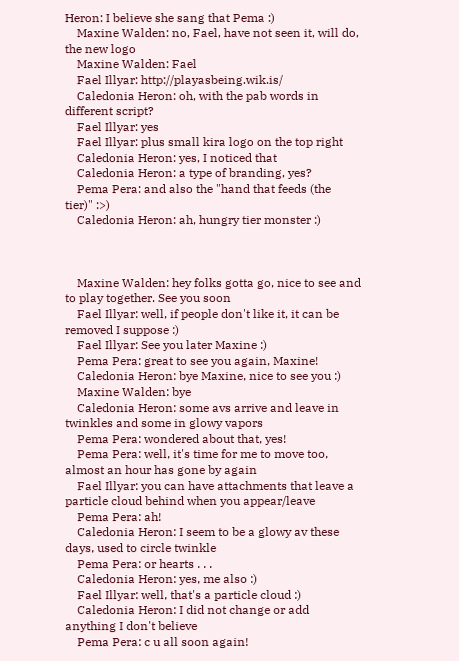Heron: I believe she sang that Pema :)
    Maxine Walden: no, Fael, have not seen it, will do, the new logo
    Maxine Walden: Fael
    Fael Illyar: http://playasbeing.wik.is/
    Caledonia Heron: oh, with the pab words in different script?
    Fael Illyar: yes
    Fael Illyar: plus small kira logo on the top right
    Caledonia Heron: yes, I noticed that
    Caledonia Heron: a type of branding, yes?
    Pema Pera: and also the "hand that feeds (the tier)" :>)
    Caledonia Heron: ah, hungry tier monster :)



    Maxine Walden: hey folks gotta go, nice to see and to play together. See you soon
    Fael Illyar: well, if people don't like it, it can be removed I suppose :)
    Fael Illyar: See you later Maxine :)
    Pema Pera: great to see you again, Maxine!
    Caledonia Heron: bye Maxine, nice to see you :)
    Maxine Walden: bye
    Caledonia Heron: some avs arrive and leave in twinkles and some in glowy vapors
    Pema Pera: wondered about that, yes!
    Pema Pera: well, it's time for me to move too, almost an hour has gone by again
    Fael Illyar: you can have attachments that leave a particle cloud behind when you appear/leave
    Pema Pera: ah!
    Caledonia Heron: I seem to be a glowy av these days, used to circle twinkle
    Pema Pera: or hearts . . .
    Caledonia Heron: yes, me also :)
    Fael Illyar: well, that's a particle cloud :)
    Caledonia Heron: I did not change or add anything I don't believe
    Pema Pera: c u all soon again!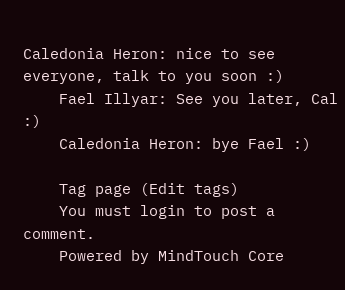Caledonia Heron: nice to see everyone, talk to you soon :)
    Fael Illyar: See you later, Cal :)
    Caledonia Heron: bye Fael :)

    Tag page (Edit tags)
    You must login to post a comment.
    Powered by MindTouch Core